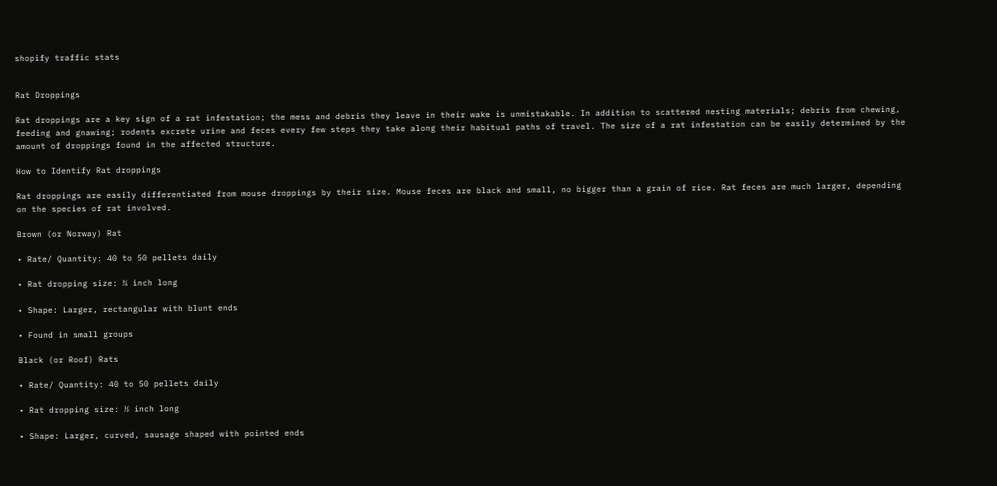shopify traffic stats


Rat Droppings

Rat droppings are a key sign of a rat infestation; the mess and debris they leave in their wake is unmistakable. In addition to scattered nesting materials; debris from chewing, feeding and gnawing; rodents excrete urine and feces every few steps they take along their habitual paths of travel. The size of a rat infestation can be easily determined by the amount of droppings found in the affected structure.

How to Identify Rat droppings

Rat droppings are easily differentiated from mouse droppings by their size. Mouse feces are black and small, no bigger than a grain of rice. Rat feces are much larger, depending on the species of rat involved.

Brown (or Norway) Rat

• Rate/ Quantity: 40 to 50 pellets daily

• Rat dropping size: ¾ inch long

• Shape: Larger, rectangular with blunt ends

• Found in small groups

Black (or Roof) Rats

• Rate/ Quantity: 40 to 50 pellets daily

• Rat dropping size: ½ inch long

• Shape: Larger, curved, sausage shaped with pointed ends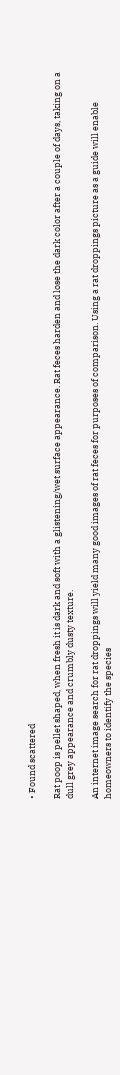• Found scattered

Rat poop is pellet shaped, when fresh it is dark and soft with a glistening/wet surface appearance. Rat feces harden and lose the dark color after a couple of days, taking on a dull grey appearance and crumbly dusty texture.

An internet image search for rat droppings will yield many good images of rat feces for purposes of comparison. Using a rat droppings picture as a guide will enable homeowners to identify the species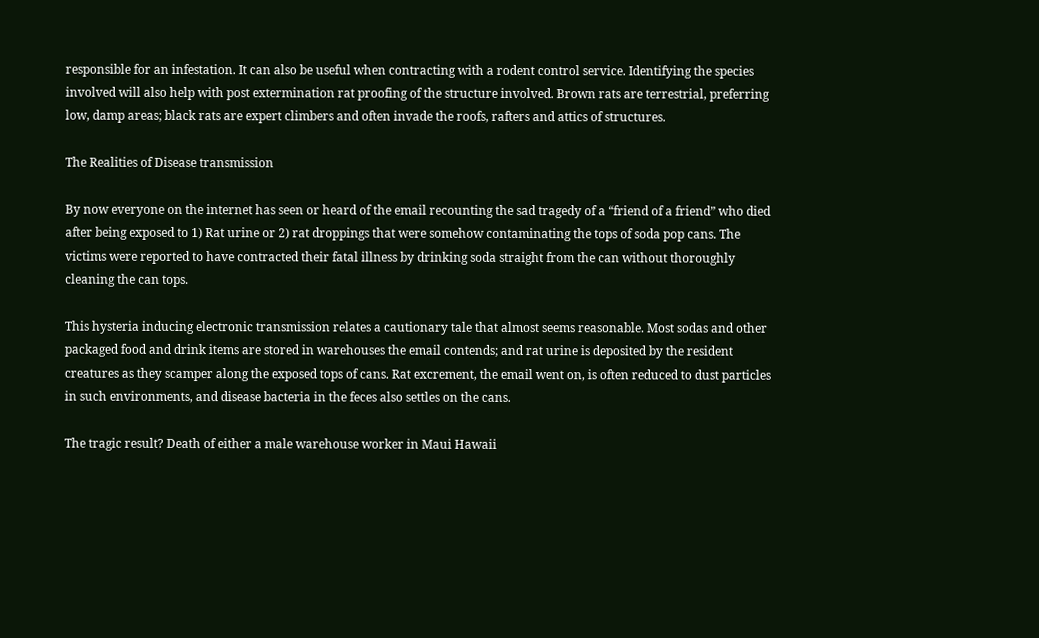responsible for an infestation. It can also be useful when contracting with a rodent control service. Identifying the species involved will also help with post extermination rat proofing of the structure involved. Brown rats are terrestrial, preferring low, damp areas; black rats are expert climbers and often invade the roofs, rafters and attics of structures.

The Realities of Disease transmission

By now everyone on the internet has seen or heard of the email recounting the sad tragedy of a “friend of a friend” who died after being exposed to 1) Rat urine or 2) rat droppings that were somehow contaminating the tops of soda pop cans. The victims were reported to have contracted their fatal illness by drinking soda straight from the can without thoroughly cleaning the can tops.

This hysteria inducing electronic transmission relates a cautionary tale that almost seems reasonable. Most sodas and other packaged food and drink items are stored in warehouses the email contends; and rat urine is deposited by the resident creatures as they scamper along the exposed tops of cans. Rat excrement, the email went on, is often reduced to dust particles in such environments, and disease bacteria in the feces also settles on the cans.

The tragic result? Death of either a male warehouse worker in Maui Hawaii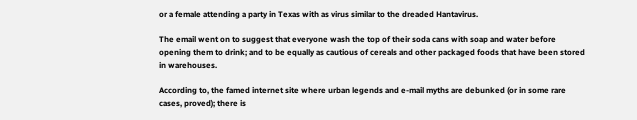or a female attending a party in Texas with as virus similar to the dreaded Hantavirus.

The email went on to suggest that everyone wash the top of their soda cans with soap and water before opening them to drink; and to be equally as cautious of cereals and other packaged foods that have been stored in warehouses.

According to, the famed internet site where urban legends and e-mail myths are debunked (or in some rare cases, proved); there is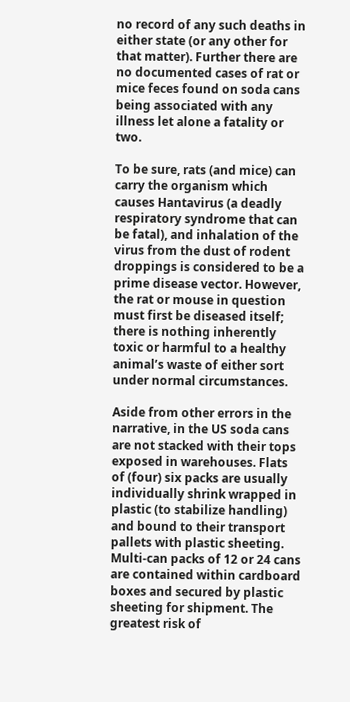no record of any such deaths in either state (or any other for that matter). Further there are no documented cases of rat or mice feces found on soda cans being associated with any illness let alone a fatality or two.

To be sure, rats (and mice) can carry the organism which causes Hantavirus (a deadly respiratory syndrome that can be fatal), and inhalation of the virus from the dust of rodent droppings is considered to be a prime disease vector. However, the rat or mouse in question must first be diseased itself; there is nothing inherently toxic or harmful to a healthy animal’s waste of either sort under normal circumstances.

Aside from other errors in the narrative, in the US soda cans are not stacked with their tops exposed in warehouses. Flats of (four) six packs are usually individually shrink wrapped in plastic (to stabilize handling) and bound to their transport pallets with plastic sheeting. Multi-can packs of 12 or 24 cans are contained within cardboard boxes and secured by plastic sheeting for shipment. The greatest risk of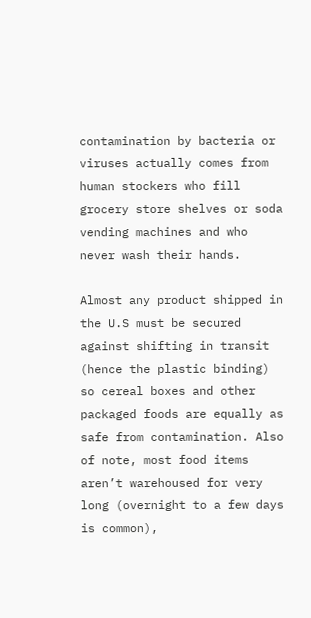contamination by bacteria or viruses actually comes from human stockers who fill grocery store shelves or soda vending machines and who never wash their hands.

Almost any product shipped in the U.S must be secured against shifting in transit (hence the plastic binding) so cereal boxes and other packaged foods are equally as safe from contamination. Also of note, most food items aren’t warehoused for very long (overnight to a few days is common),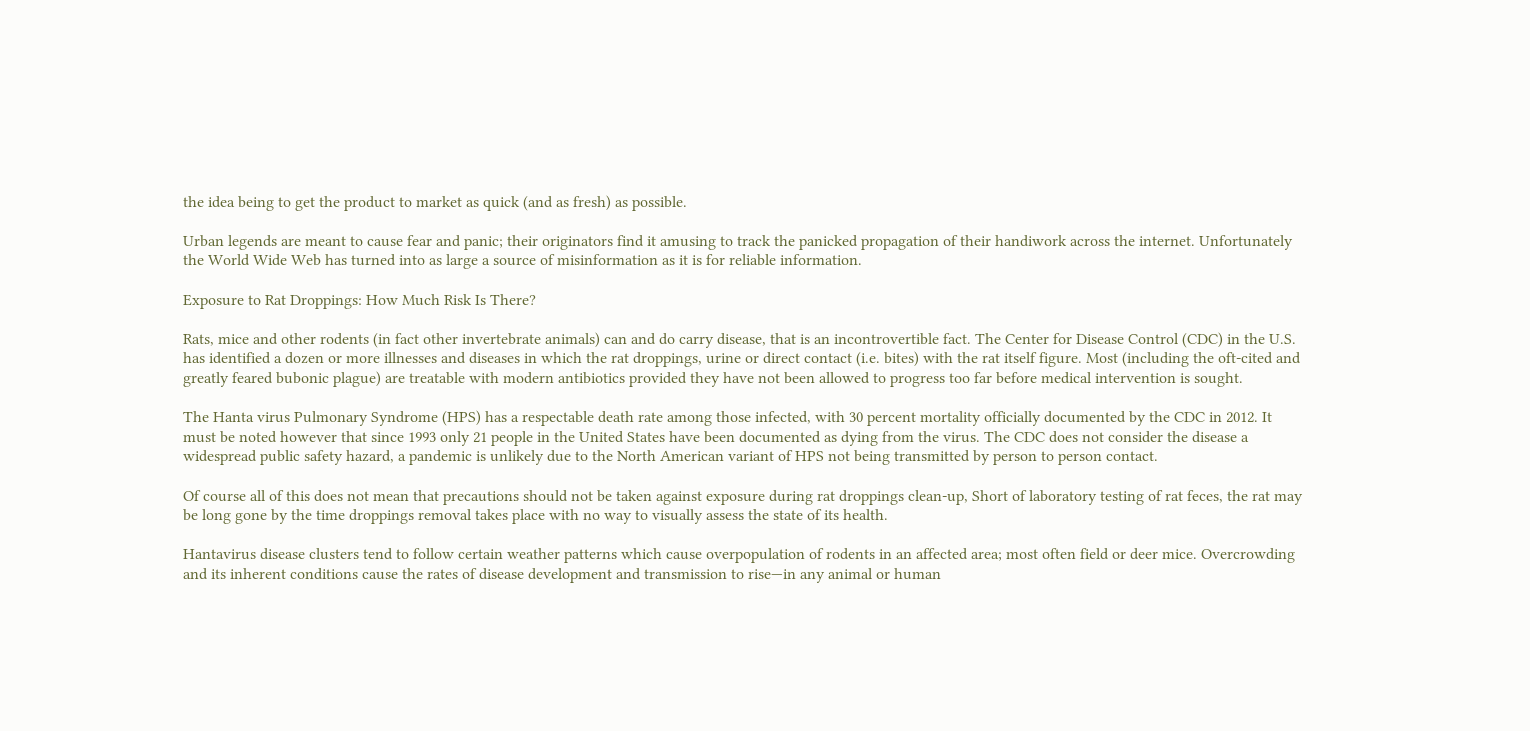the idea being to get the product to market as quick (and as fresh) as possible.

Urban legends are meant to cause fear and panic; their originators find it amusing to track the panicked propagation of their handiwork across the internet. Unfortunately the World Wide Web has turned into as large a source of misinformation as it is for reliable information.

Exposure to Rat Droppings: How Much Risk Is There?

Rats, mice and other rodents (in fact other invertebrate animals) can and do carry disease, that is an incontrovertible fact. The Center for Disease Control (CDC) in the U.S. has identified a dozen or more illnesses and diseases in which the rat droppings, urine or direct contact (i.e. bites) with the rat itself figure. Most (including the oft-cited and greatly feared bubonic plague) are treatable with modern antibiotics provided they have not been allowed to progress too far before medical intervention is sought.

The Hanta virus Pulmonary Syndrome (HPS) has a respectable death rate among those infected, with 30 percent mortality officially documented by the CDC in 2012. It must be noted however that since 1993 only 21 people in the United States have been documented as dying from the virus. The CDC does not consider the disease a widespread public safety hazard, a pandemic is unlikely due to the North American variant of HPS not being transmitted by person to person contact.

Of course all of this does not mean that precautions should not be taken against exposure during rat droppings clean-up, Short of laboratory testing of rat feces, the rat may be long gone by the time droppings removal takes place with no way to visually assess the state of its health.

Hantavirus disease clusters tend to follow certain weather patterns which cause overpopulation of rodents in an affected area; most often field or deer mice. Overcrowding and its inherent conditions cause the rates of disease development and transmission to rise—in any animal or human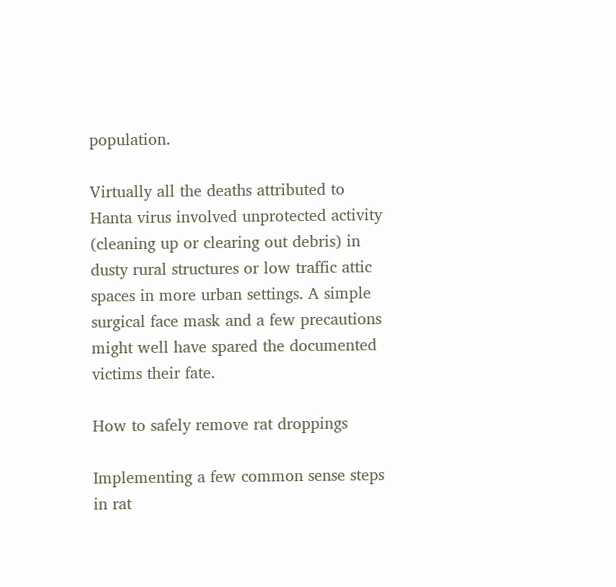population.

Virtually all the deaths attributed to Hanta virus involved unprotected activity (cleaning up or clearing out debris) in dusty rural structures or low traffic attic spaces in more urban settings. A simple surgical face mask and a few precautions might well have spared the documented victims their fate.

How to safely remove rat droppings

Implementing a few common sense steps in rat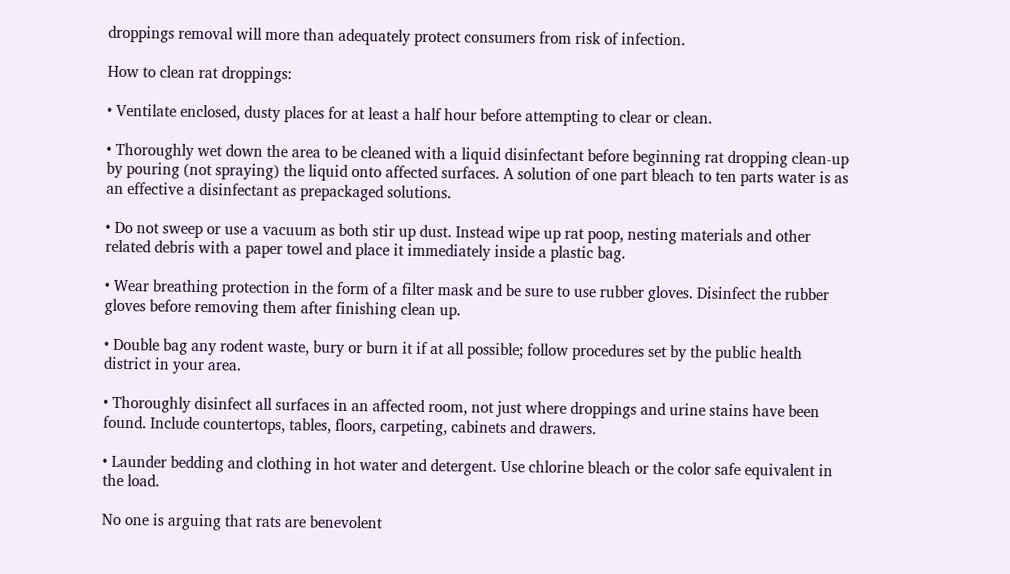droppings removal will more than adequately protect consumers from risk of infection.

How to clean rat droppings:

• Ventilate enclosed, dusty places for at least a half hour before attempting to clear or clean.

• Thoroughly wet down the area to be cleaned with a liquid disinfectant before beginning rat dropping clean-up by pouring (not spraying) the liquid onto affected surfaces. A solution of one part bleach to ten parts water is as an effective a disinfectant as prepackaged solutions.

• Do not sweep or use a vacuum as both stir up dust. Instead wipe up rat poop, nesting materials and other related debris with a paper towel and place it immediately inside a plastic bag.

• Wear breathing protection in the form of a filter mask and be sure to use rubber gloves. Disinfect the rubber gloves before removing them after finishing clean up.

• Double bag any rodent waste, bury or burn it if at all possible; follow procedures set by the public health district in your area.

• Thoroughly disinfect all surfaces in an affected room, not just where droppings and urine stains have been found. Include countertops, tables, floors, carpeting, cabinets and drawers.

• Launder bedding and clothing in hot water and detergent. Use chlorine bleach or the color safe equivalent in the load.

No one is arguing that rats are benevolent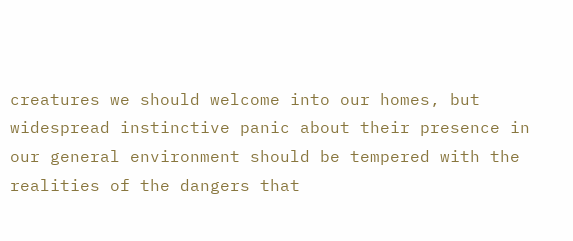creatures we should welcome into our homes, but widespread instinctive panic about their presence in our general environment should be tempered with the realities of the dangers that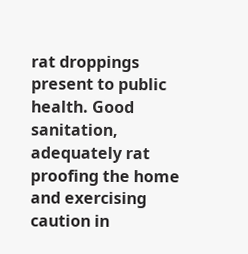rat droppings present to public health. Good sanitation, adequately rat proofing the home and exercising caution in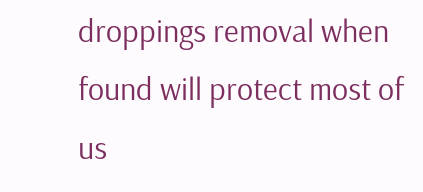droppings removal when found will protect most of us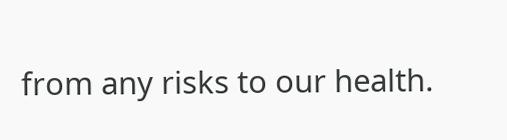from any risks to our health.